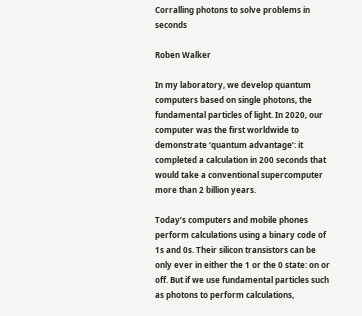Corralling photons to solve problems in seconds

Roben Walker

In my laboratory, we develop quantum computers based on single photons, the fundamental particles of light. In 2020, our computer was the first worldwide to demonstrate ‘quantum advantage’: it completed a calculation in 200 seconds that would take a conventional supercomputer more than 2 billion years.

Today’s computers and mobile phones perform calculations using a binary code of 1s and 0s. Their silicon transistors can be only ever in either the 1 or the 0 state: on or off. But if we use fundamental particles such as photons to perform calculations,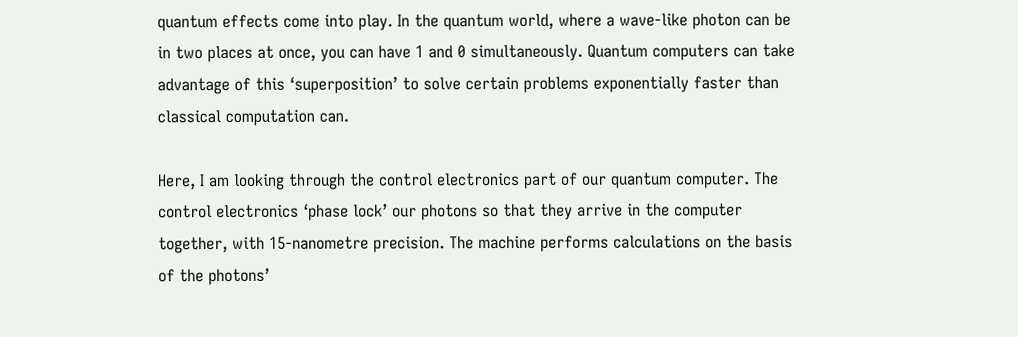quantum effects come into play. In the quantum world, where a wave-like photon can be in two places at once, you can have 1 and 0 simultaneously. Quantum computers can take advantage of this ‘superposition’ to solve certain problems exponentially faster than classical computation can.

Here, I am looking through the control electronics part of our quantum computer. The control electronics ‘phase lock’ our photons so that they arrive in the computer together, with 15-nanometre precision. The machine performs calculations on the basis of the photons’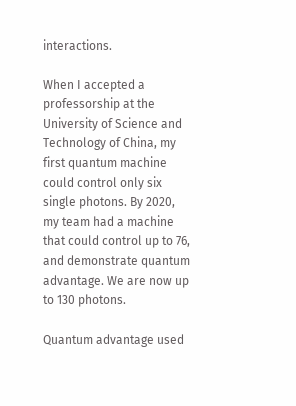interactions.

When I accepted a professorship at the University of Science and Technology of China, my first quantum machine could control only six single photons. By 2020, my team had a machine that could control up to 76, and demonstrate quantum advantage. We are now up to 130 photons.

Quantum advantage used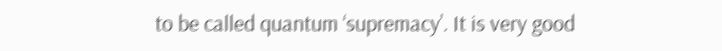to be called quantum ‘supremacy’. It is very good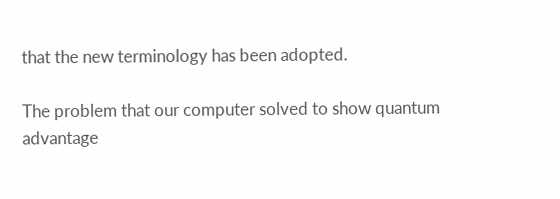that the new terminology has been adopted.

The problem that our computer solved to show quantum advantage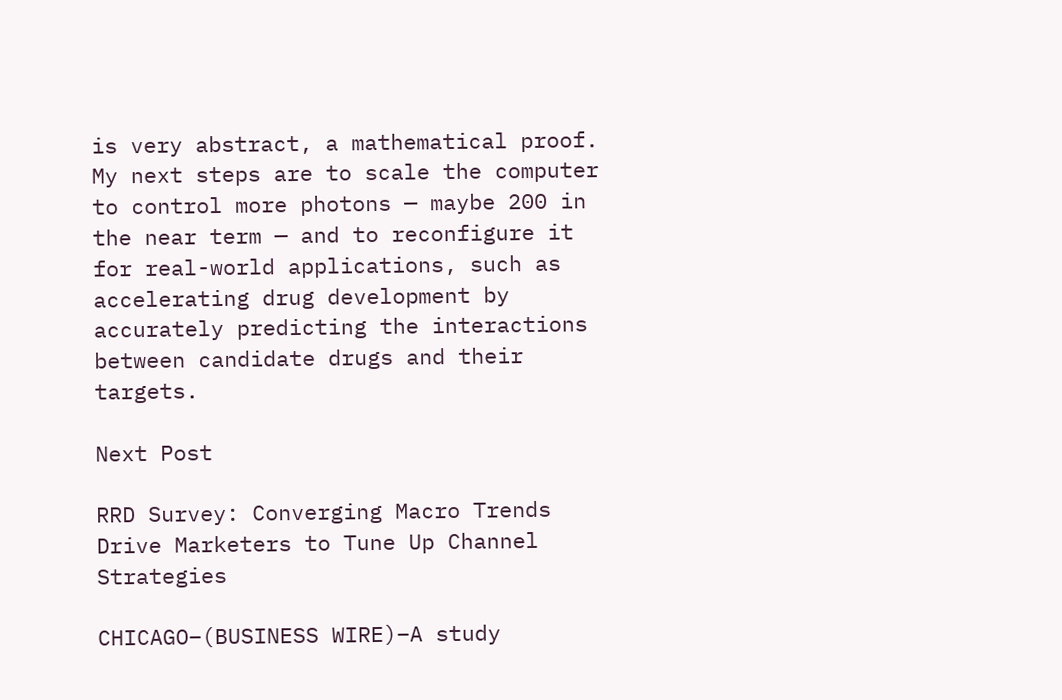is very abstract, a mathematical proof. My next steps are to scale the computer to control more photons — maybe 200 in the near term — and to reconfigure it for real-world applications, such as accelerating drug development by accurately predicting the interactions between candidate drugs and their targets.

Next Post

RRD Survey: Converging Macro Trends Drive Marketers to Tune Up Channel Strategies

CHICAGO–(BUSINESS WIRE)–A study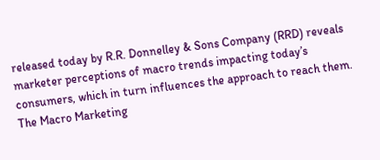released today by R.R. Donnelley & Sons Company (RRD) reveals marketer perceptions of macro trends impacting today’s consumers, which in turn influences the approach to reach them. The Macro Marketing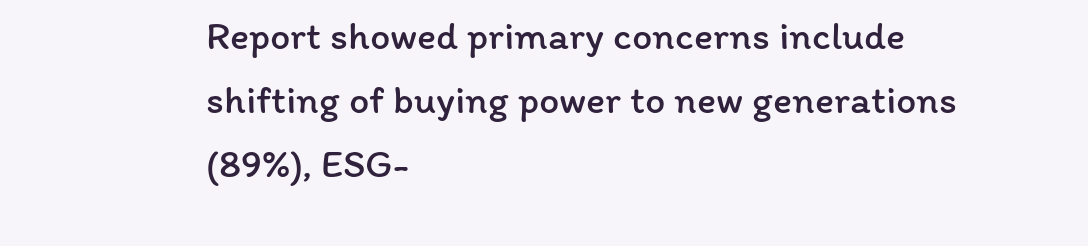Report showed primary concerns include shifting of buying power to new generations (89%), ESG-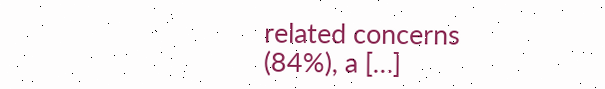related concerns (84%), a […]